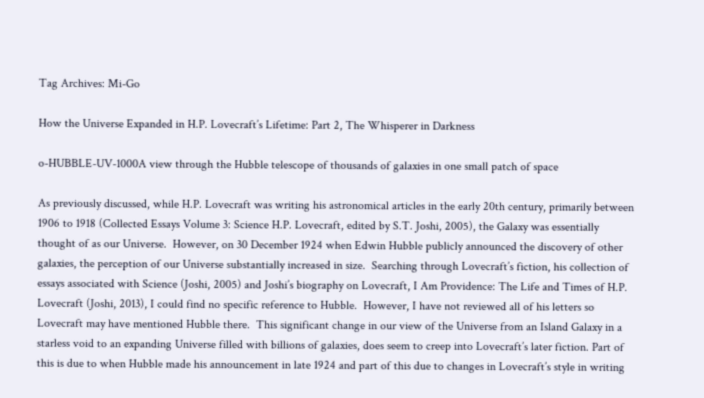Tag Archives: Mi-Go

How the Universe Expanded in H.P. Lovecraft’s Lifetime: Part 2, The Whisperer in Darkness

o-HUBBLE-UV-1000A view through the Hubble telescope of thousands of galaxies in one small patch of space

As previously discussed, while H.P. Lovecraft was writing his astronomical articles in the early 20th century, primarily between 1906 to 1918 (Collected Essays Volume 3: Science H.P. Lovecraft, edited by S.T. Joshi, 2005), the Galaxy was essentially thought of as our Universe.  However, on 30 December 1924 when Edwin Hubble publicly announced the discovery of other galaxies, the perception of our Universe substantially increased in size.  Searching through Lovecraft’s fiction, his collection of essays associated with Science (Joshi, 2005) and Joshi’s biography on Lovecraft, I Am Providence: The Life and Times of H.P. Lovecraft (Joshi, 2013), I could find no specific reference to Hubble.  However, I have not reviewed all of his letters so Lovecraft may have mentioned Hubble there.  This significant change in our view of the Universe from an Island Galaxy in a starless void to an expanding Universe filled with billions of galaxies, does seem to creep into Lovecraft’s later fiction. Part of this is due to when Hubble made his announcement in late 1924 and part of this due to changes in Lovecraft’s style in writing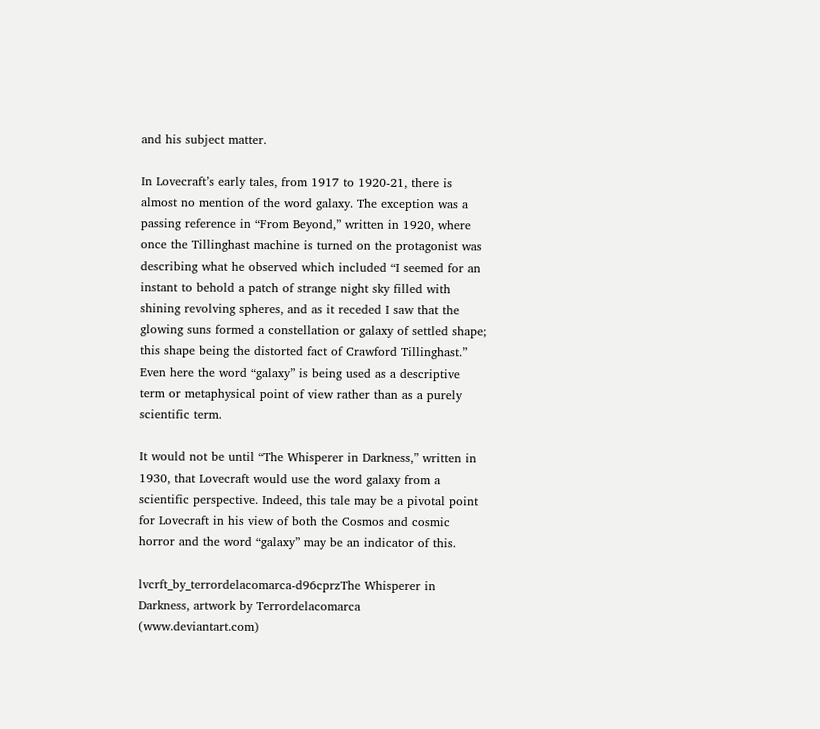and his subject matter.

In Lovecraft’s early tales, from 1917 to 1920-21, there is almost no mention of the word galaxy. The exception was a passing reference in “From Beyond,” written in 1920, where once the Tillinghast machine is turned on the protagonist was describing what he observed which included “I seemed for an instant to behold a patch of strange night sky filled with shining revolving spheres, and as it receded I saw that the glowing suns formed a constellation or galaxy of settled shape; this shape being the distorted fact of Crawford Tillinghast.” Even here the word “galaxy” is being used as a descriptive term or metaphysical point of view rather than as a purely scientific term.

It would not be until “The Whisperer in Darkness,” written in 1930, that Lovecraft would use the word galaxy from a scientific perspective. Indeed, this tale may be a pivotal point for Lovecraft in his view of both the Cosmos and cosmic horror and the word “galaxy” may be an indicator of this.

lvcrft_by_terrordelacomarca-d96cprzThe Whisperer in Darkness, artwork by Terrordelacomarca (www.deviantart.com)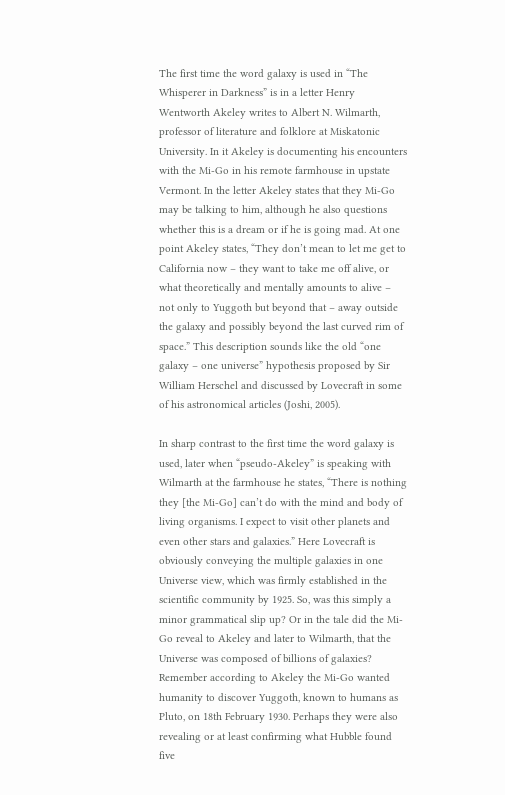The first time the word galaxy is used in “The Whisperer in Darkness” is in a letter Henry Wentworth Akeley writes to Albert N. Wilmarth, professor of literature and folklore at Miskatonic University. In it Akeley is documenting his encounters with the Mi-Go in his remote farmhouse in upstate Vermont. In the letter Akeley states that they Mi-Go may be talking to him, although he also questions whether this is a dream or if he is going mad. At one point Akeley states, “They don’t mean to let me get to California now – they want to take me off alive, or what theoretically and mentally amounts to alive – not only to Yuggoth but beyond that – away outside the galaxy and possibly beyond the last curved rim of space.” This description sounds like the old “one galaxy – one universe” hypothesis proposed by Sir William Herschel and discussed by Lovecraft in some of his astronomical articles (Joshi, 2005).

In sharp contrast to the first time the word galaxy is used, later when “pseudo-Akeley” is speaking with Wilmarth at the farmhouse he states, “There is nothing they [the Mi-Go] can’t do with the mind and body of living organisms. I expect to visit other planets and even other stars and galaxies.” Here Lovecraft is obviously conveying the multiple galaxies in one Universe view, which was firmly established in the scientific community by 1925. So, was this simply a minor grammatical slip up? Or in the tale did the Mi-Go reveal to Akeley and later to Wilmarth, that the Universe was composed of billions of galaxies? Remember according to Akeley the Mi-Go wanted humanity to discover Yuggoth, known to humans as Pluto, on 18th February 1930. Perhaps they were also revealing or at least confirming what Hubble found five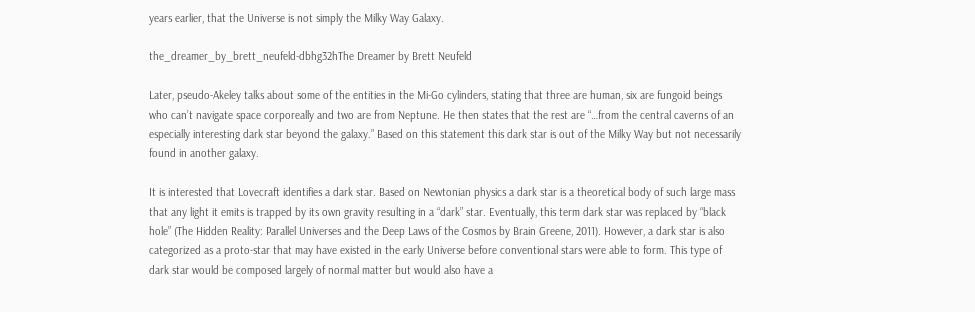years earlier, that the Universe is not simply the Milky Way Galaxy.

the_dreamer_by_brett_neufeld-dbhg32hThe Dreamer by Brett Neufeld

Later, pseudo-Akeley talks about some of the entities in the Mi-Go cylinders, stating that three are human, six are fungoid beings who can’t navigate space corporeally and two are from Neptune. He then states that the rest are “…from the central caverns of an especially interesting dark star beyond the galaxy.” Based on this statement this dark star is out of the Milky Way but not necessarily found in another galaxy.

It is interested that Lovecraft identifies a dark star. Based on Newtonian physics a dark star is a theoretical body of such large mass that any light it emits is trapped by its own gravity resulting in a “dark” star. Eventually, this term dark star was replaced by “black hole” (The Hidden Reality: Parallel Universes and the Deep Laws of the Cosmos by Brain Greene, 2011). However, a dark star is also categorized as a proto-star that may have existed in the early Universe before conventional stars were able to form. This type of dark star would be composed largely of normal matter but would also have a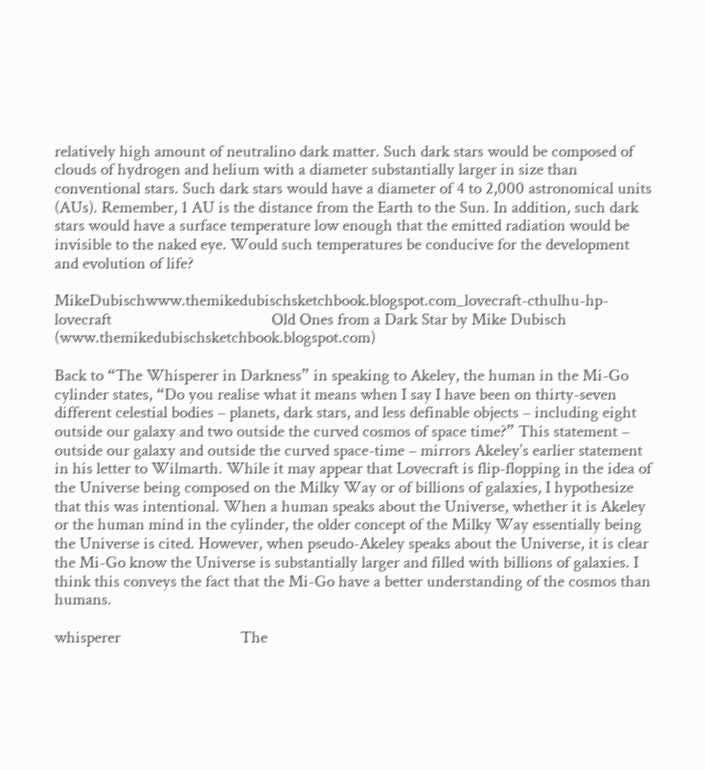relatively high amount of neutralino dark matter. Such dark stars would be composed of clouds of hydrogen and helium with a diameter substantially larger in size than conventional stars. Such dark stars would have a diameter of 4 to 2,000 astronomical units (AUs). Remember, 1 AU is the distance from the Earth to the Sun. In addition, such dark stars would have a surface temperature low enough that the emitted radiation would be invisible to the naked eye. Would such temperatures be conducive for the development and evolution of life?

MikeDubischwww.themikedubischsketchbook.blogspot.com_lovecraft-cthulhu-hp-lovecraft                                        Old Ones from a Dark Star by Mike Dubisch (www.themikedubischsketchbook.blogspot.com)

Back to “The Whisperer in Darkness” in speaking to Akeley, the human in the Mi-Go cylinder states, “Do you realise what it means when I say I have been on thirty-seven different celestial bodies – planets, dark stars, and less definable objects – including eight outside our galaxy and two outside the curved cosmos of space time?” This statement – outside our galaxy and outside the curved space-time – mirrors Akeley’s earlier statement in his letter to Wilmarth. While it may appear that Lovecraft is flip-flopping in the idea of the Universe being composed on the Milky Way or of billions of galaxies, I hypothesize that this was intentional. When a human speaks about the Universe, whether it is Akeley or the human mind in the cylinder, the older concept of the Milky Way essentially being the Universe is cited. However, when pseudo-Akeley speaks about the Universe, it is clear the Mi-Go know the Universe is substantially larger and filled with billions of galaxies. I think this conveys the fact that the Mi-Go have a better understanding of the cosmos than humans.

whisperer                              The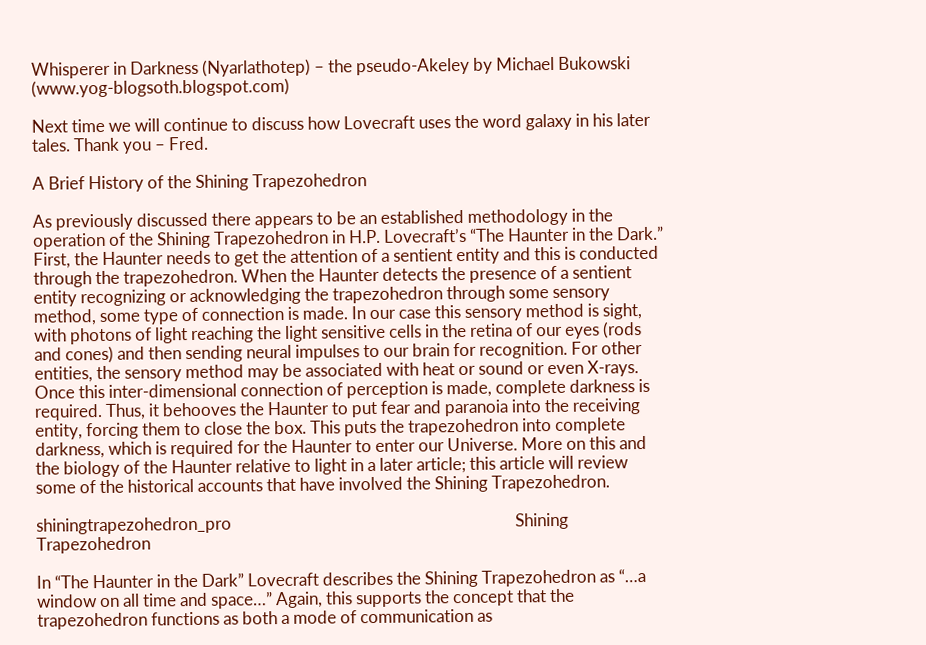Whisperer in Darkness (Nyarlathotep) – the pseudo-Akeley by Michael Bukowski (www.yog-blogsoth.blogspot.com)

Next time we will continue to discuss how Lovecraft uses the word galaxy in his later tales. Thank you – Fred.

A Brief History of the Shining Trapezohedron

As previously discussed there appears to be an established methodology in the operation of the Shining Trapezohedron in H.P. Lovecraft’s “The Haunter in the Dark.” First, the Haunter needs to get the attention of a sentient entity and this is conducted through the trapezohedron. When the Haunter detects the presence of a sentient entity recognizing or acknowledging the trapezohedron through some sensory method, some type of connection is made. In our case this sensory method is sight, with photons of light reaching the light sensitive cells in the retina of our eyes (rods and cones) and then sending neural impulses to our brain for recognition. For other entities, the sensory method may be associated with heat or sound or even X-rays. Once this inter-dimensional connection of perception is made, complete darkness is required. Thus, it behooves the Haunter to put fear and paranoia into the receiving entity, forcing them to close the box. This puts the trapezohedron into complete darkness, which is required for the Haunter to enter our Universe. More on this and the biology of the Haunter relative to light in a later article; this article will review some of the historical accounts that have involved the Shining Trapezohedron.

shiningtrapezohedron_pro                                                                       Shining Trapezohedron

In “The Haunter in the Dark” Lovecraft describes the Shining Trapezohedron as “…a window on all time and space…” Again, this supports the concept that the trapezohedron functions as both a mode of communication as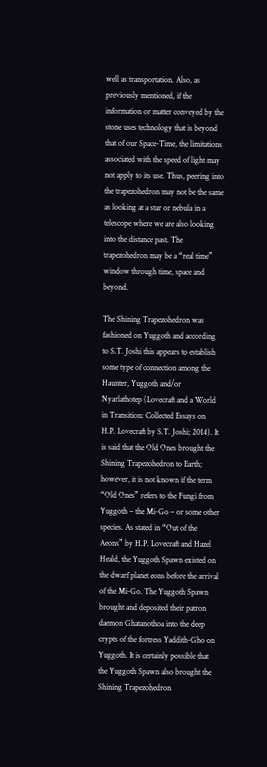well as transportation. Also, as previously mentioned, if the information or matter conveyed by the stone uses technology that is beyond that of our Space-Time, the limitations associated with the speed of light may not apply to its use. Thus, peering into the trapezohedron may not be the same as looking at a star or nebula in a telescope where we are also looking into the distance past. The trapezohedron may be a “real time” window through time, space and beyond.

The Shining Trapezohedron was fashioned on Yuggoth and according to S.T. Joshi this appears to establish some type of connection among the Haunter, Yuggoth and/or Nyarlathotep (Lovecraft and a World in Transition: Collected Essays on H.P. Lovecraft by S.T. Joshi; 2014). It is said that the Old Ones brought the Shining Trapezohedron to Earth; however, it is not known if the term “Old Ones” refers to the Fungi from Yuggoth – the Mi-Go – or some other species. As stated in “Out of the Aeons” by H.P. Lovecraft and Hazel Heald, the Yuggoth Spawn existed on the dwarf planet eons before the arrival of the Mi-Go. The Yuggoth Spawn brought and deposited their patron daemon Ghatanothoa into the deep crypts of the fortress Yaddith-Gho on Yuggoth. It is certainly possible that the Yuggoth Spawn also brought the Shining Trapezohedron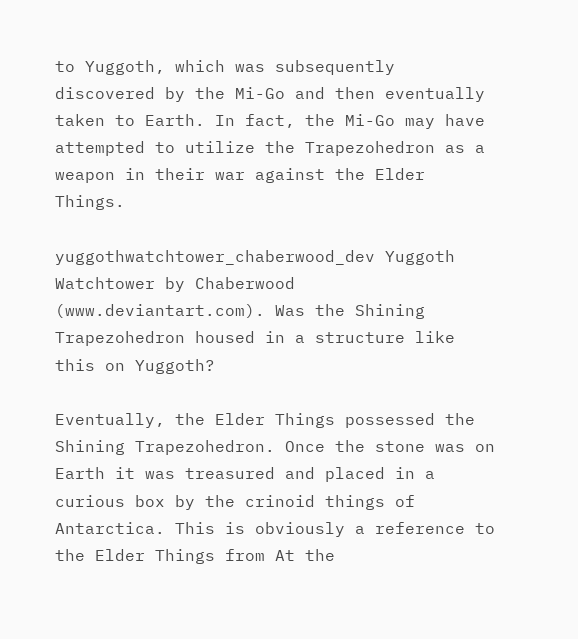to Yuggoth, which was subsequently discovered by the Mi-Go and then eventually taken to Earth. In fact, the Mi-Go may have attempted to utilize the Trapezohedron as a weapon in their war against the Elder Things.

yuggothwatchtower_chaberwood_dev Yuggoth Watchtower by Chaberwood (www.deviantart.com). Was the Shining Trapezohedron housed in a structure like this on Yuggoth?

Eventually, the Elder Things possessed the Shining Trapezohedron. Once the stone was on Earth it was treasured and placed in a curious box by the crinoid things of Antarctica. This is obviously a reference to the Elder Things from At the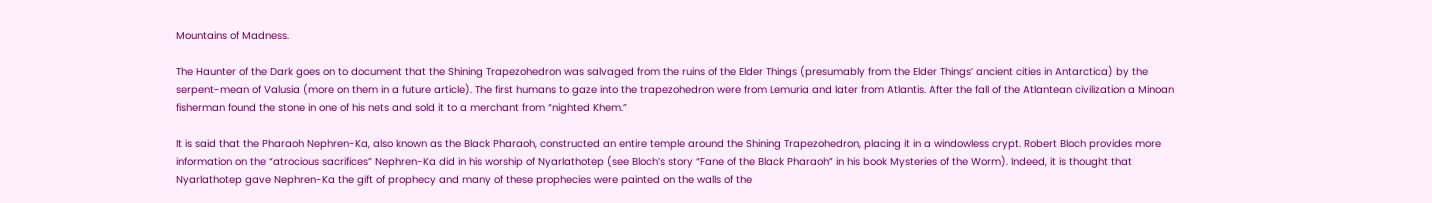Mountains of Madness.

The Haunter of the Dark goes on to document that the Shining Trapezohedron was salvaged from the ruins of the Elder Things (presumably from the Elder Things’ ancient cities in Antarctica) by the serpent-mean of Valusia (more on them in a future article). The first humans to gaze into the trapezohedron were from Lemuria and later from Atlantis. After the fall of the Atlantean civilization a Minoan fisherman found the stone in one of his nets and sold it to a merchant from “nighted Khem.”

It is said that the Pharaoh Nephren-Ka, also known as the Black Pharaoh, constructed an entire temple around the Shining Trapezohedron, placing it in a windowless crypt. Robert Bloch provides more information on the “atrocious sacrifices” Nephren-Ka did in his worship of Nyarlathotep (see Bloch’s story “Fane of the Black Pharaoh” in his book Mysteries of the Worm). Indeed, it is thought that Nyarlathotep gave Nephren-Ka the gift of prophecy and many of these prophecies were painted on the walls of the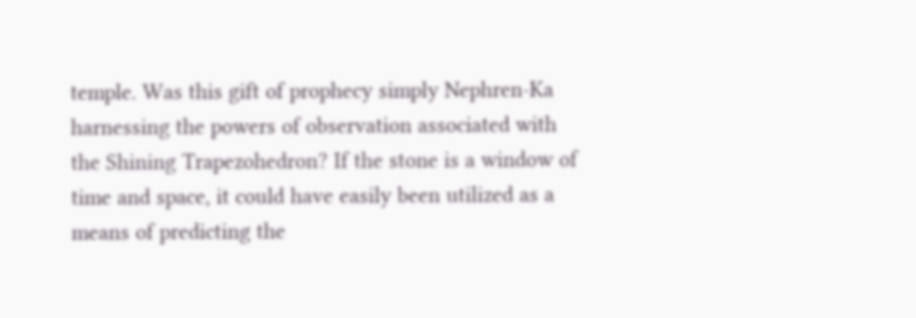temple. Was this gift of prophecy simply Nephren-Ka harnessing the powers of observation associated with the Shining Trapezohedron? If the stone is a window of time and space, it could have easily been utilized as a means of predicting the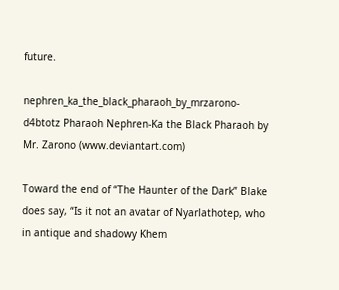future.

nephren_ka_the_black_pharaoh_by_mrzarono-d4btotz Pharaoh Nephren-Ka the Black Pharaoh by Mr. Zarono (www.deviantart.com)

Toward the end of “The Haunter of the Dark” Blake does say, “Is it not an avatar of Nyarlathotep, who in antique and shadowy Khem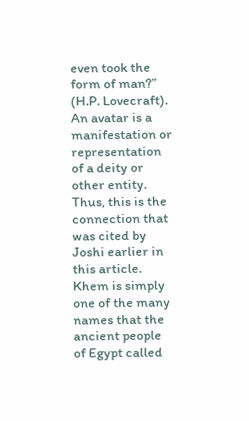even took the form of man?” (H.P. Lovecraft). An avatar is a manifestation or representation of a deity or other entity. Thus, this is the connection that was cited by Joshi earlier in this article. Khem is simply one of the many names that the ancient people of Egypt called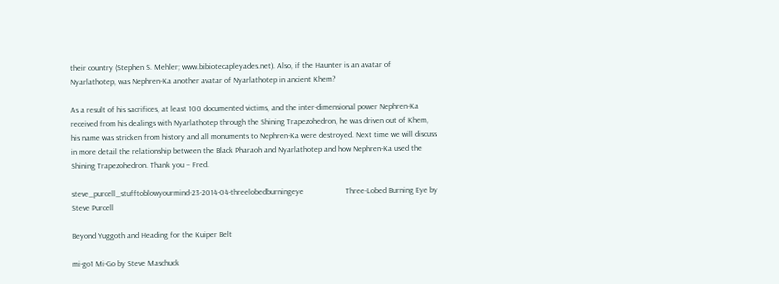their country (Stephen S. Mehler; www.bibiotecapleyades.net). Also, if the Haunter is an avatar of Nyarlathotep, was Nephren-Ka another avatar of Nyarlathotep in ancient Khem?

As a result of his sacrifices, at least 100 documented victims, and the inter-dimensional power Nephren-Ka received from his dealings with Nyarlathotep through the Shining Trapezohedron, he was driven out of Khem, his name was stricken from history and all monuments to Nephren-Ka were destroyed. Next time we will discuss in more detail the relationship between the Black Pharaoh and Nyarlathotep and how Nephren-Ka used the Shining Trapezohedron. Thank you – Fred.

steve_purcell_stufftoblowyourmind-23-2014-04-threelobedburningeye                     Three-Lobed Burning Eye by Steve Purcell

Beyond Yuggoth and Heading for the Kuiper Belt

mi-go1 Mi-Go by Steve Maschuck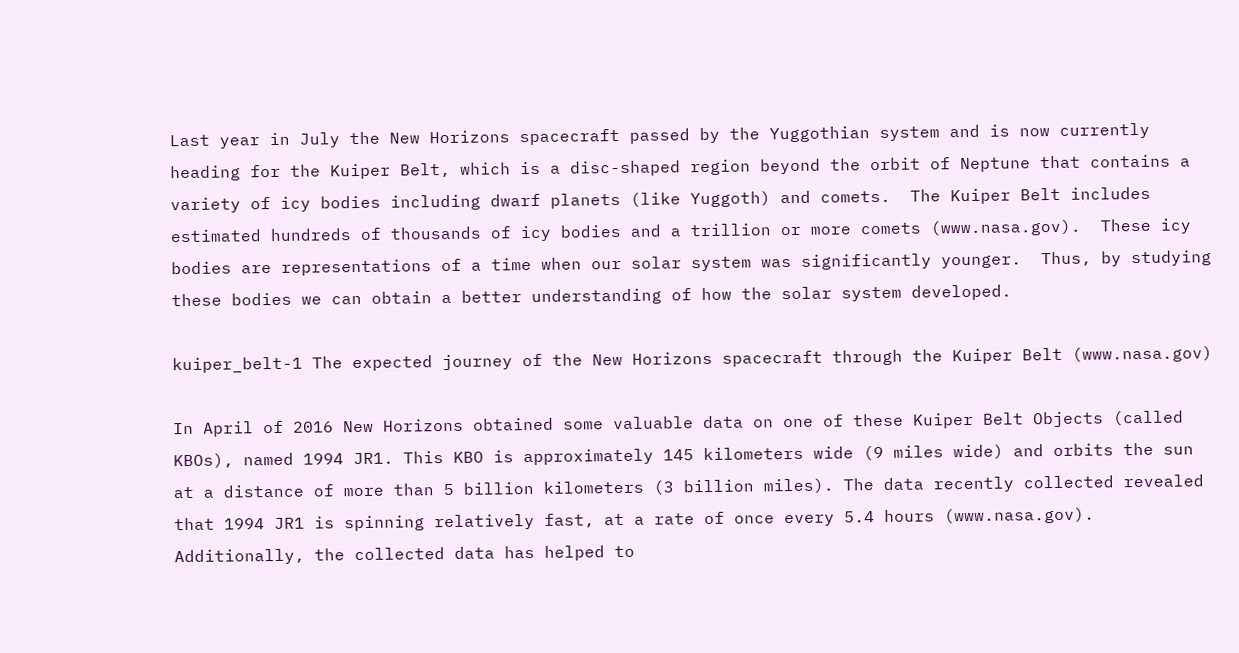Last year in July the New Horizons spacecraft passed by the Yuggothian system and is now currently heading for the Kuiper Belt, which is a disc-shaped region beyond the orbit of Neptune that contains a variety of icy bodies including dwarf planets (like Yuggoth) and comets.  The Kuiper Belt includes estimated hundreds of thousands of icy bodies and a trillion or more comets (www.nasa.gov).  These icy bodies are representations of a time when our solar system was significantly younger.  Thus, by studying these bodies we can obtain a better understanding of how the solar system developed.

kuiper_belt-1 The expected journey of the New Horizons spacecraft through the Kuiper Belt (www.nasa.gov)

In April of 2016 New Horizons obtained some valuable data on one of these Kuiper Belt Objects (called KBOs), named 1994 JR1. This KBO is approximately 145 kilometers wide (9 miles wide) and orbits the sun at a distance of more than 5 billion kilometers (3 billion miles). The data recently collected revealed that 1994 JR1 is spinning relatively fast, at a rate of once every 5.4 hours (www.nasa.gov). Additionally, the collected data has helped to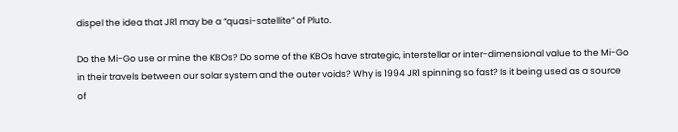dispel the idea that JR1 may be a “quasi-satellite” of Pluto.

Do the Mi-Go use or mine the KBOs? Do some of the KBOs have strategic, interstellar or inter-dimensional value to the Mi-Go in their travels between our solar system and the outer voids? Why is 1994 JR1 spinning so fast? Is it being used as a source of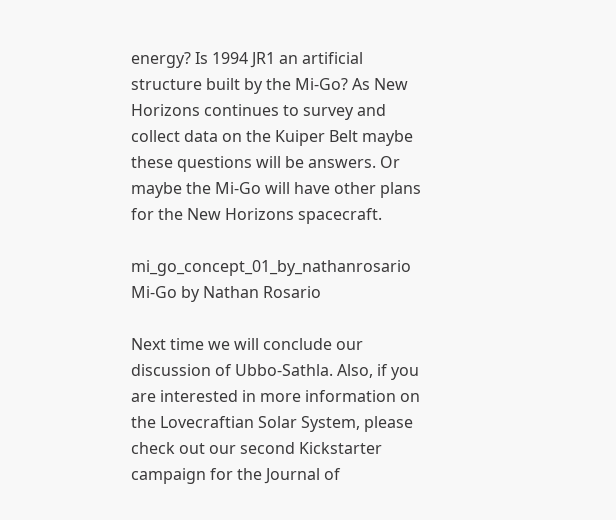energy? Is 1994 JR1 an artificial structure built by the Mi-Go? As New Horizons continues to survey and collect data on the Kuiper Belt maybe these questions will be answers. Or maybe the Mi-Go will have other plans for the New Horizons spacecraft.

mi_go_concept_01_by_nathanrosario Mi-Go by Nathan Rosario

Next time we will conclude our discussion of Ubbo-Sathla. Also, if you are interested in more information on the Lovecraftian Solar System, please check out our second Kickstarter campaign for the Journal of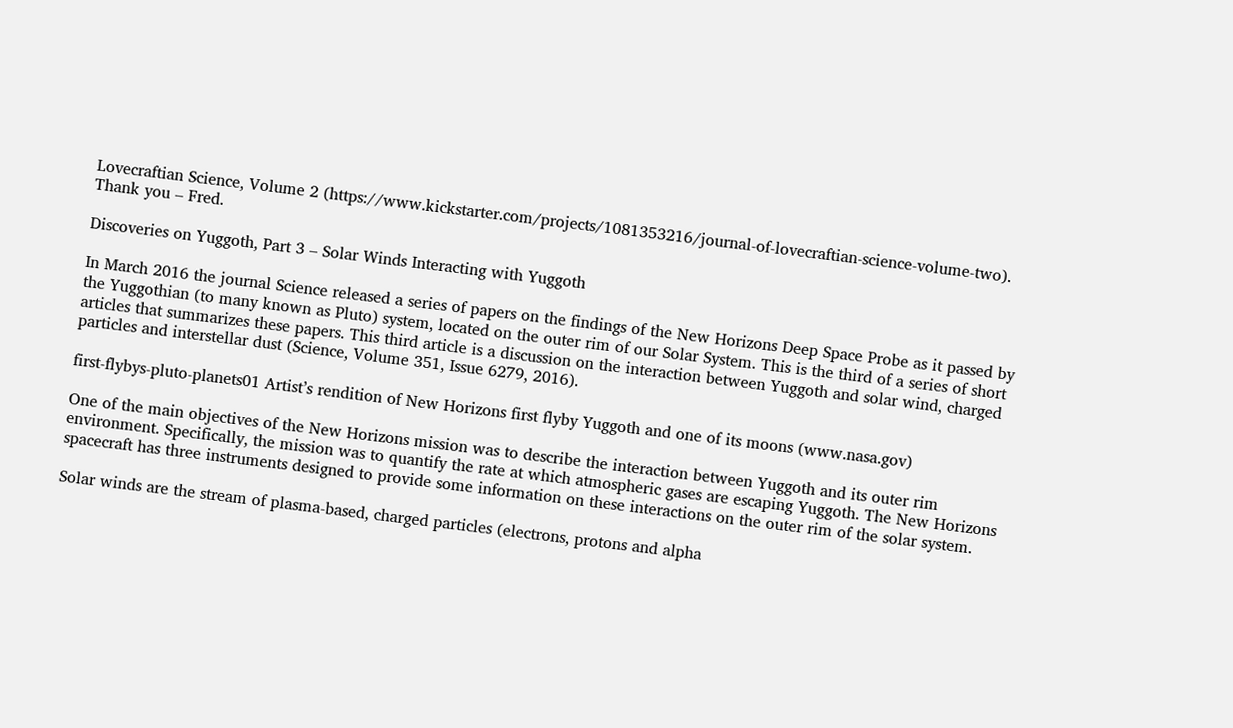Lovecraftian Science, Volume 2 (https://www.kickstarter.com/projects/1081353216/journal-of-lovecraftian-science-volume-two).  Thank you – Fred.

Discoveries on Yuggoth, Part 3 – Solar Winds Interacting with Yuggoth

In March 2016 the journal Science released a series of papers on the findings of the New Horizons Deep Space Probe as it passed by the Yuggothian (to many known as Pluto) system, located on the outer rim of our Solar System. This is the third of a series of short articles that summarizes these papers. This third article is a discussion on the interaction between Yuggoth and solar wind, charged particles and interstellar dust (Science, Volume 351, Issue 6279, 2016).

first-flybys-pluto-planets01 Artist’s rendition of New Horizons first flyby Yuggoth and one of its moons (www.nasa.gov)

One of the main objectives of the New Horizons mission was to describe the interaction between Yuggoth and its outer rim environment. Specifically, the mission was to quantify the rate at which atmospheric gases are escaping Yuggoth. The New Horizons spacecraft has three instruments designed to provide some information on these interactions on the outer rim of the solar system.

Solar winds are the stream of plasma-based, charged particles (electrons, protons and alpha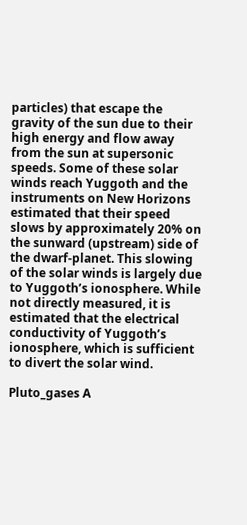particles) that escape the gravity of the sun due to their high energy and flow away from the sun at supersonic speeds. Some of these solar winds reach Yuggoth and the instruments on New Horizons estimated that their speed slows by approximately 20% on the sunward (upstream) side of the dwarf-planet. This slowing of the solar winds is largely due to Yuggoth’s ionosphere. While not directly measured, it is estimated that the electrical conductivity of Yuggoth’s ionosphere, which is sufficient to divert the solar wind.

Pluto_gases A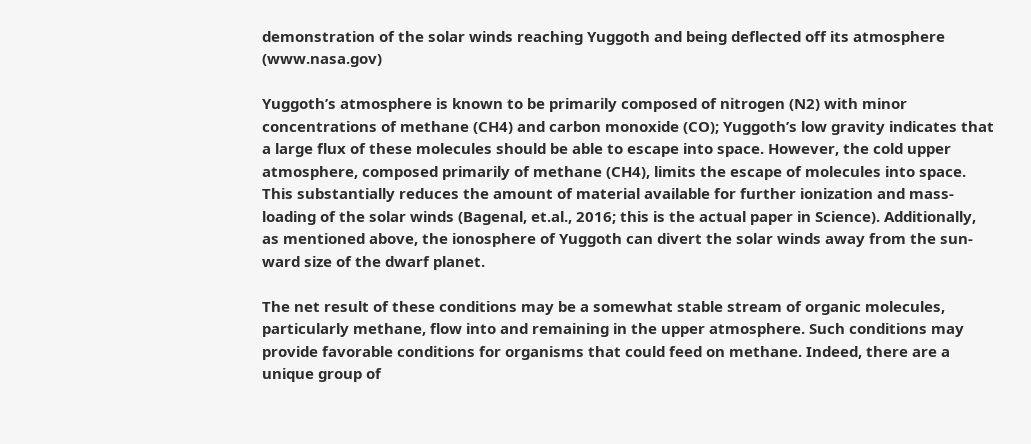demonstration of the solar winds reaching Yuggoth and being deflected off its atmosphere (www.nasa.gov)

Yuggoth’s atmosphere is known to be primarily composed of nitrogen (N2) with minor concentrations of methane (CH4) and carbon monoxide (CO); Yuggoth’s low gravity indicates that a large flux of these molecules should be able to escape into space. However, the cold upper atmosphere, composed primarily of methane (CH4), limits the escape of molecules into space. This substantially reduces the amount of material available for further ionization and mass-loading of the solar winds (Bagenal, et.al., 2016; this is the actual paper in Science). Additionally, as mentioned above, the ionosphere of Yuggoth can divert the solar winds away from the sun-ward size of the dwarf planet.

The net result of these conditions may be a somewhat stable stream of organic molecules, particularly methane, flow into and remaining in the upper atmosphere. Such conditions may provide favorable conditions for organisms that could feed on methane. Indeed, there are a unique group of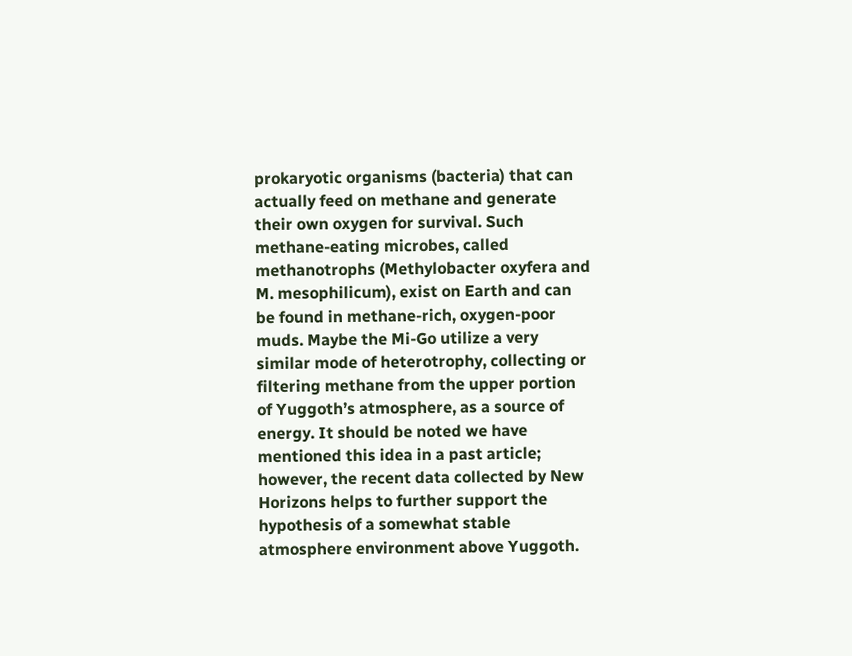prokaryotic organisms (bacteria) that can actually feed on methane and generate their own oxygen for survival. Such methane-eating microbes, called methanotrophs (Methylobacter oxyfera and M. mesophilicum), exist on Earth and can be found in methane-rich, oxygen-poor muds. Maybe the Mi-Go utilize a very similar mode of heterotrophy, collecting or filtering methane from the upper portion of Yuggoth’s atmosphere, as a source of energy. It should be noted we have mentioned this idea in a past article; however, the recent data collected by New Horizons helps to further support the hypothesis of a somewhat stable atmosphere environment above Yuggoth.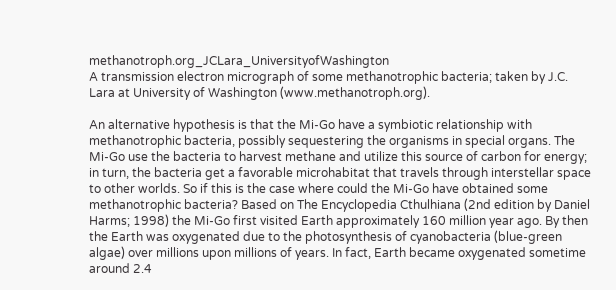methanotroph.org_JCLara_UniversityofWashington                                                                                                    A transmission electron micrograph of some methanotrophic bacteria; taken by J.C. Lara at University of Washington (www.methanotroph.org).

An alternative hypothesis is that the Mi-Go have a symbiotic relationship with methanotrophic bacteria, possibly sequestering the organisms in special organs. The Mi-Go use the bacteria to harvest methane and utilize this source of carbon for energy; in turn, the bacteria get a favorable microhabitat that travels through interstellar space to other worlds. So if this is the case where could the Mi-Go have obtained some methanotrophic bacteria? Based on The Encyclopedia Cthulhiana (2nd edition by Daniel Harms; 1998) the Mi-Go first visited Earth approximately 160 million year ago. By then the Earth was oxygenated due to the photosynthesis of cyanobacteria (blue-green algae) over millions upon millions of years. In fact, Earth became oxygenated sometime around 2.4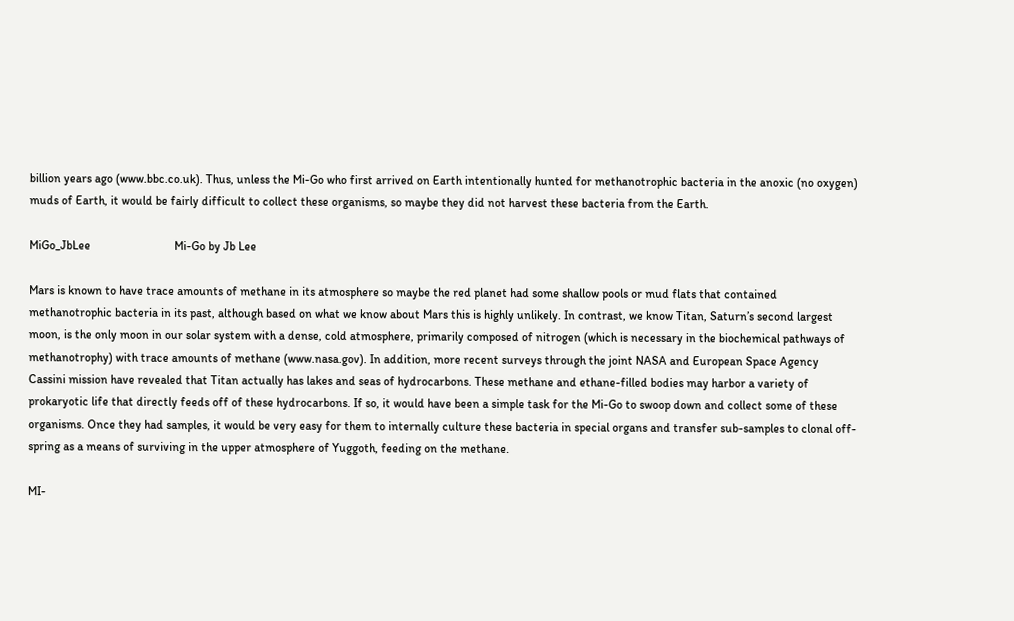billion years ago (www.bbc.co.uk). Thus, unless the Mi-Go who first arrived on Earth intentionally hunted for methanotrophic bacteria in the anoxic (no oxygen) muds of Earth, it would be fairly difficult to collect these organisms, so maybe they did not harvest these bacteria from the Earth.

MiGo_JbLee                            Mi-Go by Jb Lee

Mars is known to have trace amounts of methane in its atmosphere so maybe the red planet had some shallow pools or mud flats that contained methanotrophic bacteria in its past, although based on what we know about Mars this is highly unlikely. In contrast, we know Titan, Saturn’s second largest moon, is the only moon in our solar system with a dense, cold atmosphere, primarily composed of nitrogen (which is necessary in the biochemical pathways of methanotrophy) with trace amounts of methane (www.nasa.gov). In addition, more recent surveys through the joint NASA and European Space Agency Cassini mission have revealed that Titan actually has lakes and seas of hydrocarbons. These methane and ethane-filled bodies may harbor a variety of prokaryotic life that directly feeds off of these hydrocarbons. If so, it would have been a simple task for the Mi-Go to swoop down and collect some of these organisms. Once they had samples, it would be very easy for them to internally culture these bacteria in special organs and transfer sub-samples to clonal off-spring as a means of surviving in the upper atmosphere of Yuggoth, feeding on the methane.

MI-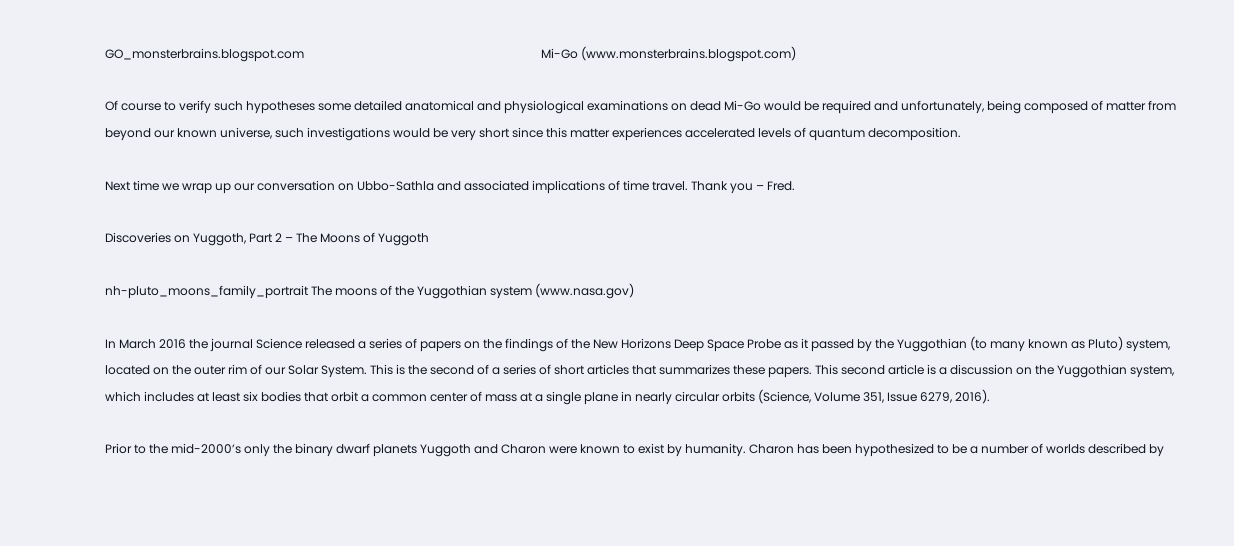GO_monsterbrains.blogspot.com                                                                               Mi-Go (www.monsterbrains.blogspot.com)

Of course to verify such hypotheses some detailed anatomical and physiological examinations on dead Mi-Go would be required and unfortunately, being composed of matter from beyond our known universe, such investigations would be very short since this matter experiences accelerated levels of quantum decomposition.

Next time we wrap up our conversation on Ubbo-Sathla and associated implications of time travel. Thank you – Fred.

Discoveries on Yuggoth, Part 2 – The Moons of Yuggoth

nh-pluto_moons_family_portrait The moons of the Yuggothian system (www.nasa.gov)

In March 2016 the journal Science released a series of papers on the findings of the New Horizons Deep Space Probe as it passed by the Yuggothian (to many known as Pluto) system, located on the outer rim of our Solar System. This is the second of a series of short articles that summarizes these papers. This second article is a discussion on the Yuggothian system, which includes at least six bodies that orbit a common center of mass at a single plane in nearly circular orbits (Science, Volume 351, Issue 6279, 2016).

Prior to the mid-2000’s only the binary dwarf planets Yuggoth and Charon were known to exist by humanity. Charon has been hypothesized to be a number of worlds described by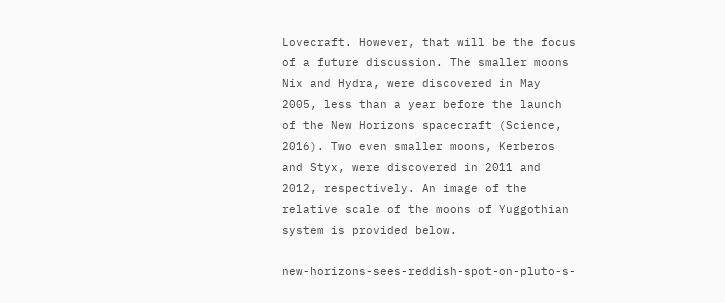Lovecraft. However, that will be the focus of a future discussion. The smaller moons Nix and Hydra, were discovered in May 2005, less than a year before the launch of the New Horizons spacecraft (Science, 2016). Two even smaller moons, Kerberos and Styx, were discovered in 2011 and 2012, respectively. An image of the relative scale of the moons of Yuggothian system is provided below.

new-horizons-sees-reddish-spot-on-pluto-s-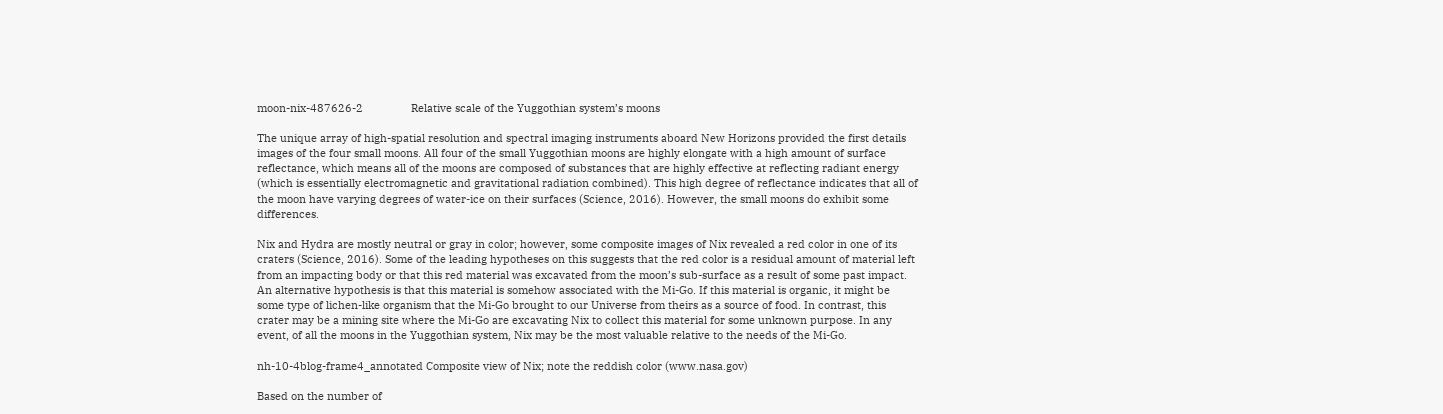moon-nix-487626-2                Relative scale of the Yuggothian system’s moons

The unique array of high-spatial resolution and spectral imaging instruments aboard New Horizons provided the first details images of the four small moons. All four of the small Yuggothian moons are highly elongate with a high amount of surface reflectance, which means all of the moons are composed of substances that are highly effective at reflecting radiant energy (which is essentially electromagnetic and gravitational radiation combined). This high degree of reflectance indicates that all of the moon have varying degrees of water-ice on their surfaces (Science, 2016). However, the small moons do exhibit some differences.

Nix and Hydra are mostly neutral or gray in color; however, some composite images of Nix revealed a red color in one of its craters (Science, 2016). Some of the leading hypotheses on this suggests that the red color is a residual amount of material left from an impacting body or that this red material was excavated from the moon’s sub-surface as a result of some past impact. An alternative hypothesis is that this material is somehow associated with the Mi-Go. If this material is organic, it might be some type of lichen-like organism that the Mi-Go brought to our Universe from theirs as a source of food. In contrast, this crater may be a mining site where the Mi-Go are excavating Nix to collect this material for some unknown purpose. In any event, of all the moons in the Yuggothian system, Nix may be the most valuable relative to the needs of the Mi-Go.

nh-10-4blog-frame4_annotated Composite view of Nix; note the reddish color (www.nasa.gov)

Based on the number of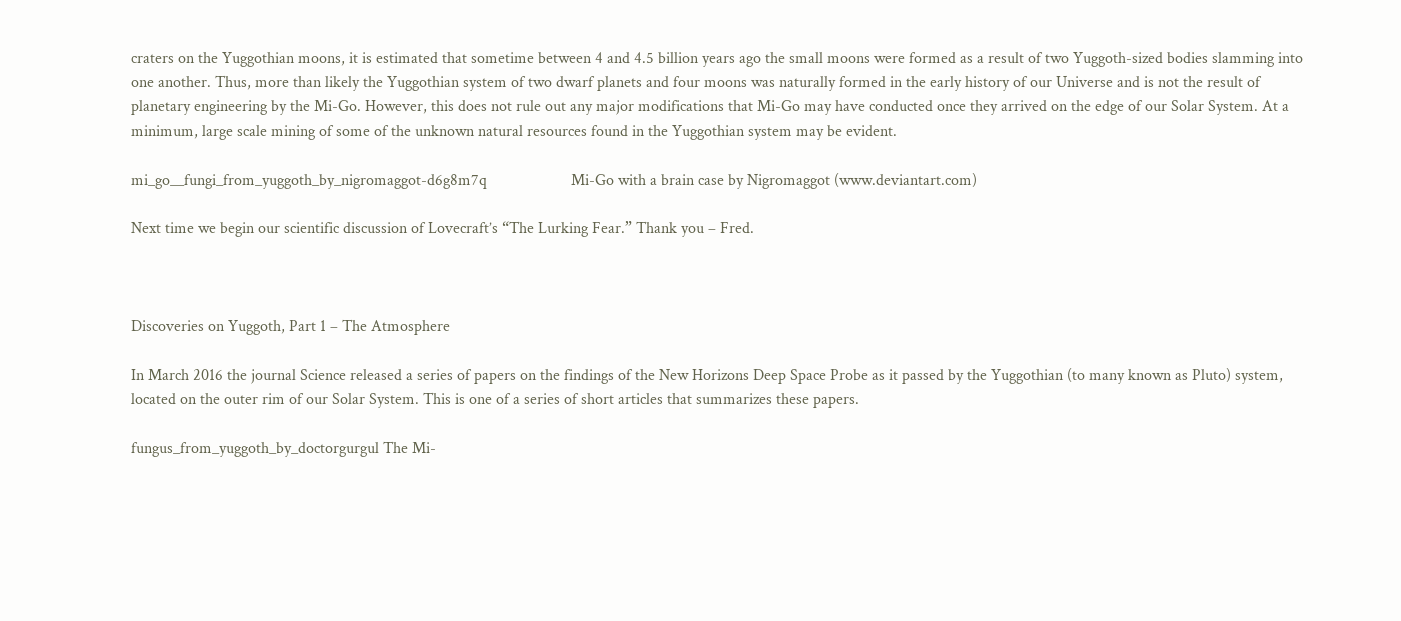craters on the Yuggothian moons, it is estimated that sometime between 4 and 4.5 billion years ago the small moons were formed as a result of two Yuggoth-sized bodies slamming into one another. Thus, more than likely the Yuggothian system of two dwarf planets and four moons was naturally formed in the early history of our Universe and is not the result of planetary engineering by the Mi-Go. However, this does not rule out any major modifications that Mi-Go may have conducted once they arrived on the edge of our Solar System. At a minimum, large scale mining of some of the unknown natural resources found in the Yuggothian system may be evident.

mi_go__fungi_from_yuggoth_by_nigromaggot-d6g8m7q                     Mi-Go with a brain case by Nigromaggot (www.deviantart.com)

Next time we begin our scientific discussion of Lovecraft’s “The Lurking Fear.” Thank you – Fred.



Discoveries on Yuggoth, Part 1 – The Atmosphere

In March 2016 the journal Science released a series of papers on the findings of the New Horizons Deep Space Probe as it passed by the Yuggothian (to many known as Pluto) system, located on the outer rim of our Solar System. This is one of a series of short articles that summarizes these papers.

fungus_from_yuggoth_by_doctorgurgul The Mi-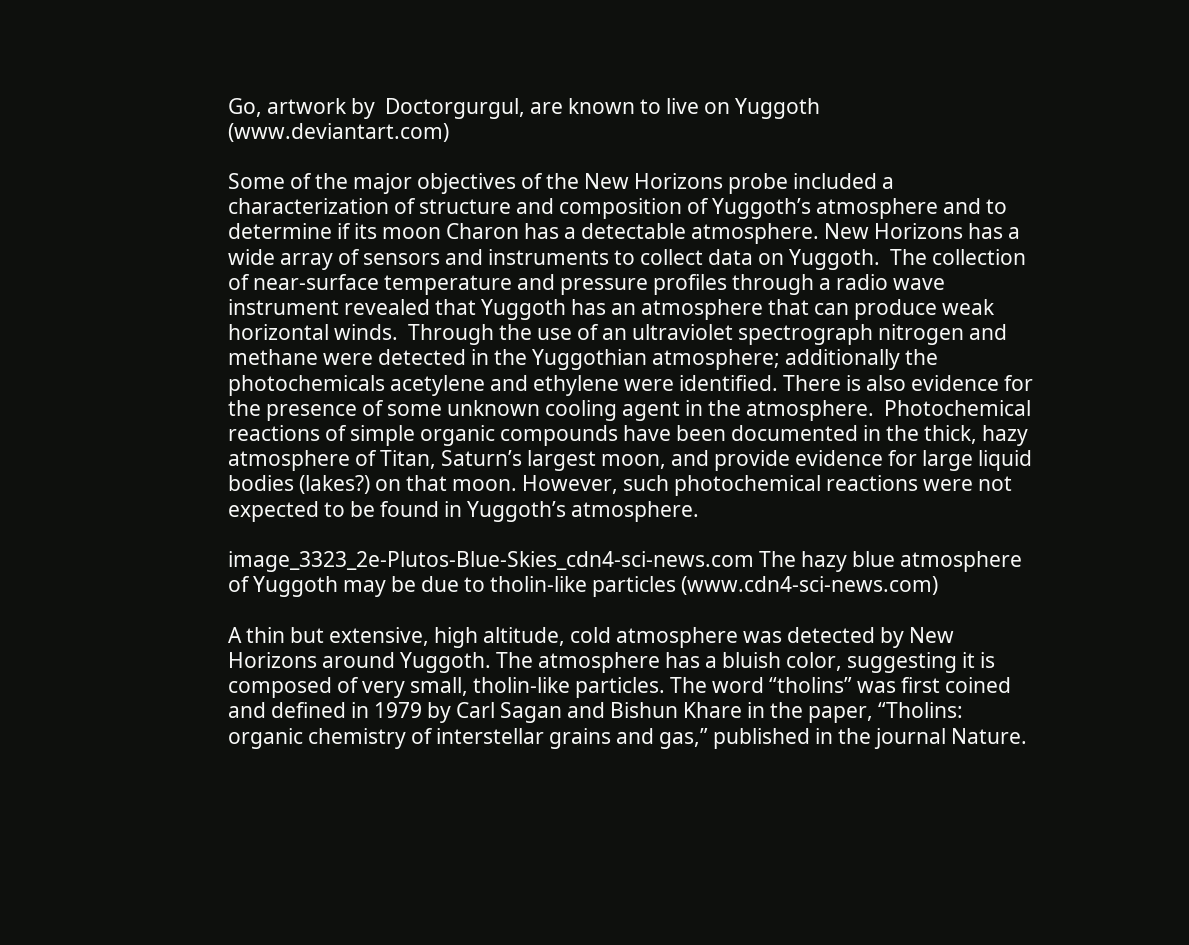Go, artwork by  Doctorgurgul, are known to live on Yuggoth (www.deviantart.com)

Some of the major objectives of the New Horizons probe included a characterization of structure and composition of Yuggoth’s atmosphere and to determine if its moon Charon has a detectable atmosphere. New Horizons has a wide array of sensors and instruments to collect data on Yuggoth.  The collection of near-surface temperature and pressure profiles through a radio wave instrument revealed that Yuggoth has an atmosphere that can produce weak horizontal winds.  Through the use of an ultraviolet spectrograph nitrogen and methane were detected in the Yuggothian atmosphere; additionally the photochemicals acetylene and ethylene were identified. There is also evidence for the presence of some unknown cooling agent in the atmosphere.  Photochemical reactions of simple organic compounds have been documented in the thick, hazy atmosphere of Titan, Saturn’s largest moon, and provide evidence for large liquid bodies (lakes?) on that moon. However, such photochemical reactions were not expected to be found in Yuggoth’s atmosphere.

image_3323_2e-Plutos-Blue-Skies_cdn4-sci-news.com The hazy blue atmosphere of Yuggoth may be due to tholin-like particles (www.cdn4-sci-news.com)

A thin but extensive, high altitude, cold atmosphere was detected by New Horizons around Yuggoth. The atmosphere has a bluish color, suggesting it is composed of very small, tholin-like particles. The word “tholins” was first coined and defined in 1979 by Carl Sagan and Bishun Khare in the paper, “Tholins: organic chemistry of interstellar grains and gas,” published in the journal Nature.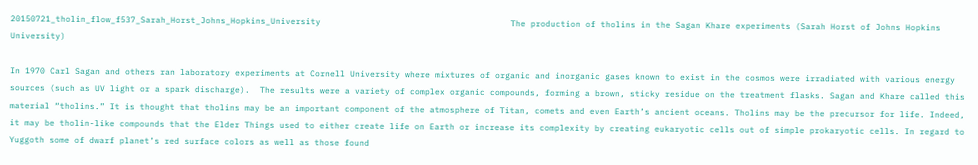20150721_tholin_flow_f537_Sarah_Horst_Johns_Hopkins_University                                      The production of tholins in the Sagan Khare experiments (Sarah Horst of Johns Hopkins University)

In 1970 Carl Sagan and others ran laboratory experiments at Cornell University where mixtures of organic and inorganic gases known to exist in the cosmos were irradiated with various energy sources (such as UV light or a spark discharge).  The results were a variety of complex organic compounds, forming a brown, sticky residue on the treatment flasks. Sagan and Khare called this material “tholins.” It is thought that tholins may be an important component of the atmosphere of Titan, comets and even Earth’s ancient oceans. Tholins may be the precursor for life. Indeed, it may be tholin-like compounds that the Elder Things used to either create life on Earth or increase its complexity by creating eukaryotic cells out of simple prokaryotic cells. In regard to Yuggoth some of dwarf planet’s red surface colors as well as those found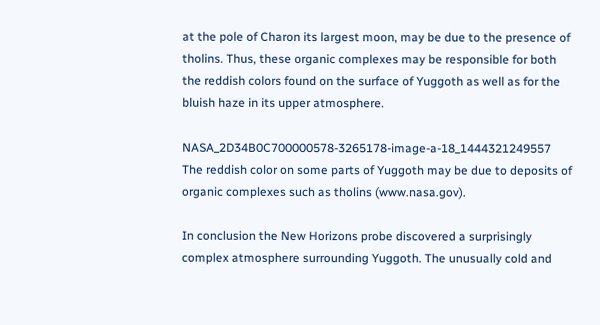at the pole of Charon its largest moon, may be due to the presence of tholins. Thus, these organic complexes may be responsible for both the reddish colors found on the surface of Yuggoth as well as for the bluish haze in its upper atmosphere.

NASA_2D34B0C700000578-3265178-image-a-18_1444321249557 The reddish color on some parts of Yuggoth may be due to deposits of organic complexes such as tholins (www.nasa.gov).

In conclusion the New Horizons probe discovered a surprisingly complex atmosphere surrounding Yuggoth. The unusually cold and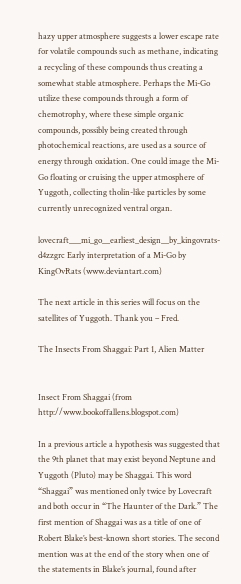hazy upper atmosphere suggests a lower escape rate for volatile compounds such as methane, indicating a recycling of these compounds thus creating a somewhat stable atmosphere. Perhaps the Mi-Go utilize these compounds through a form of chemotrophy, where these simple organic compounds, possibly being created through photochemical reactions, are used as a source of energy through oxidation. One could image the Mi-Go floating or cruising the upper atmosphere of Yuggoth, collecting tholin-like particles by some currently unrecognized ventral organ.

lovecraft___mi_go__earliest_design__by_kingovrats-d4zzgrc Early interpretation of a Mi-Go by KingOvRats (www.deviantart.com)

The next article in this series will focus on the satellites of Yuggoth. Thank you – Fred.

The Insects From Shaggai: Part 1, Alien Matter


Insect From Shaggai (from http://www.bookoffallens.blogspot.com)

In a previous article a hypothesis was suggested that the 9th planet that may exist beyond Neptune and Yuggoth (Pluto) may be Shaggai. This word “Shaggai” was mentioned only twice by Lovecraft and both occur in “The Haunter of the Dark.” The first mention of Shaggai was as a title of one of Robert Blake’s best-known short stories. The second mention was at the end of the story when one of the statements in Blake’s journal, found after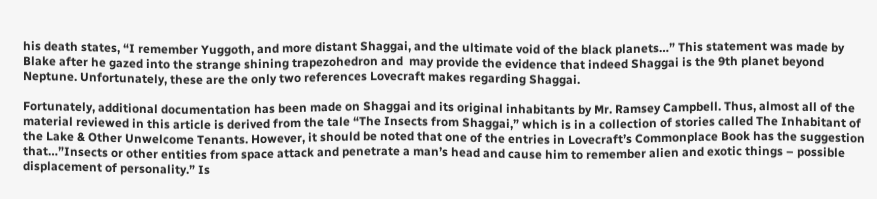his death states, “I remember Yuggoth, and more distant Shaggai, and the ultimate void of the black planets…” This statement was made by Blake after he gazed into the strange shining trapezohedron and  may provide the evidence that indeed Shaggai is the 9th planet beyond Neptune. Unfortunately, these are the only two references Lovecraft makes regarding Shaggai.

Fortunately, additional documentation has been made on Shaggai and its original inhabitants by Mr. Ramsey Campbell. Thus, almost all of the material reviewed in this article is derived from the tale “The Insects from Shaggai,” which is in a collection of stories called The Inhabitant of the Lake & Other Unwelcome Tenants. However, it should be noted that one of the entries in Lovecraft’s Commonplace Book has the suggestion that…”Insects or other entities from space attack and penetrate a man’s head and cause him to remember alien and exotic things – possible displacement of personality.” Is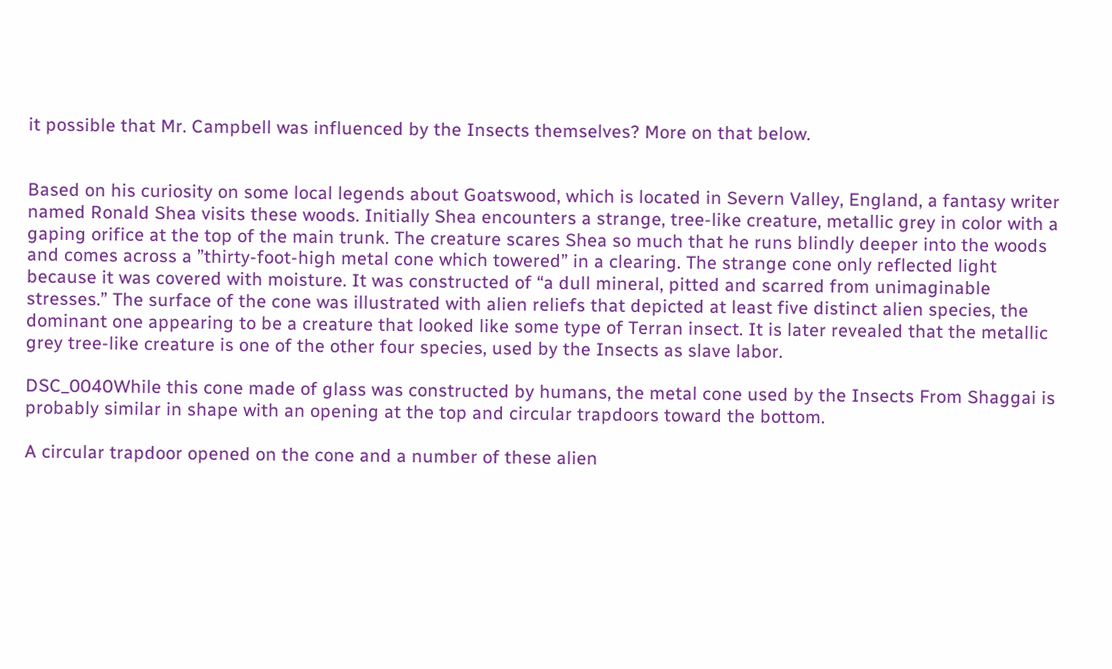it possible that Mr. Campbell was influenced by the Insects themselves? More on that below.


Based on his curiosity on some local legends about Goatswood, which is located in Severn Valley, England, a fantasy writer named Ronald Shea visits these woods. Initially Shea encounters a strange, tree-like creature, metallic grey in color with a gaping orifice at the top of the main trunk. The creature scares Shea so much that he runs blindly deeper into the woods and comes across a ”thirty-foot-high metal cone which towered” in a clearing. The strange cone only reflected light because it was covered with moisture. It was constructed of “a dull mineral, pitted and scarred from unimaginable stresses.” The surface of the cone was illustrated with alien reliefs that depicted at least five distinct alien species, the dominant one appearing to be a creature that looked like some type of Terran insect. It is later revealed that the metallic grey tree-like creature is one of the other four species, used by the Insects as slave labor.

DSC_0040While this cone made of glass was constructed by humans, the metal cone used by the Insects From Shaggai is probably similar in shape with an opening at the top and circular trapdoors toward the bottom.

A circular trapdoor opened on the cone and a number of these alien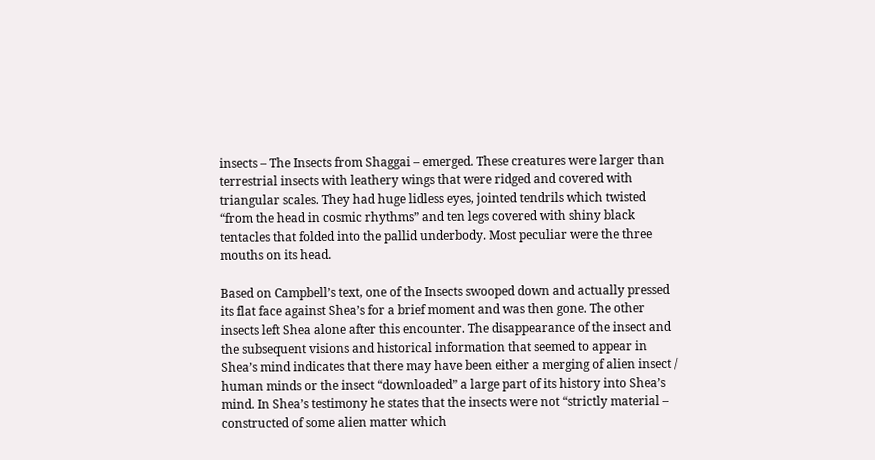insects – The Insects from Shaggai – emerged. These creatures were larger than terrestrial insects with leathery wings that were ridged and covered with triangular scales. They had huge lidless eyes, jointed tendrils which twisted “from the head in cosmic rhythms” and ten legs covered with shiny black tentacles that folded into the pallid underbody. Most peculiar were the three mouths on its head.

Based on Campbell’s text, one of the Insects swooped down and actually pressed its flat face against Shea’s for a brief moment and was then gone. The other insects left Shea alone after this encounter. The disappearance of the insect and the subsequent visions and historical information that seemed to appear in Shea’s mind indicates that there may have been either a merging of alien insect / human minds or the insect “downloaded” a large part of its history into Shea’s mind. In Shea’s testimony he states that the insects were not “strictly material – constructed of some alien matter which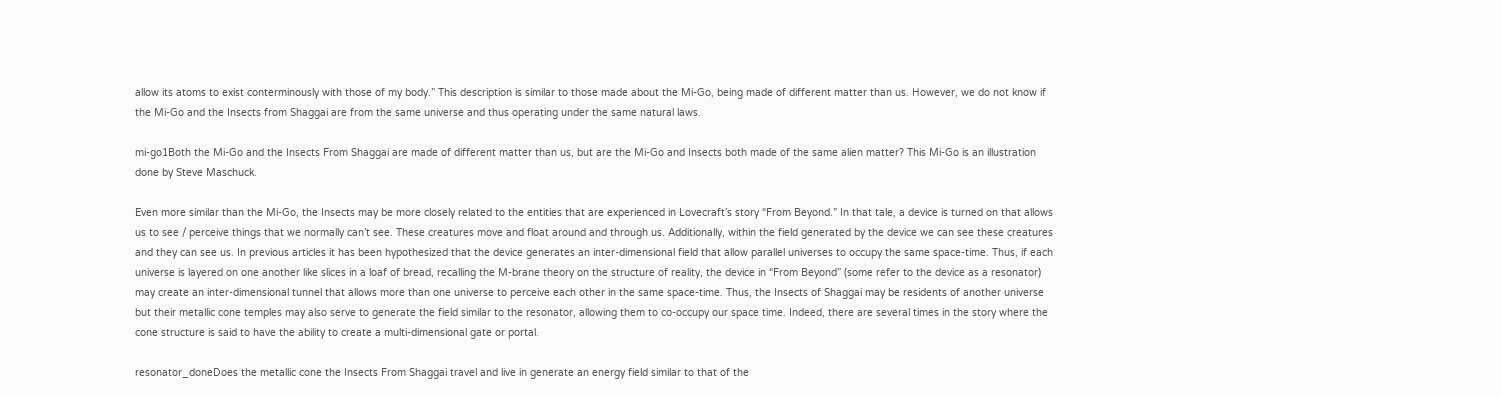allow its atoms to exist conterminously with those of my body.” This description is similar to those made about the Mi-Go, being made of different matter than us. However, we do not know if the Mi-Go and the Insects from Shaggai are from the same universe and thus operating under the same natural laws.

mi-go1Both the Mi-Go and the Insects From Shaggai are made of different matter than us, but are the Mi-Go and Insects both made of the same alien matter? This Mi-Go is an illustration done by Steve Maschuck.

Even more similar than the Mi-Go, the Insects may be more closely related to the entities that are experienced in Lovecraft’s story “From Beyond.” In that tale, a device is turned on that allows us to see / perceive things that we normally can’t see. These creatures move and float around and through us. Additionally, within the field generated by the device we can see these creatures and they can see us. In previous articles it has been hypothesized that the device generates an inter-dimensional field that allow parallel universes to occupy the same space-time. Thus, if each universe is layered on one another like slices in a loaf of bread, recalling the M-brane theory on the structure of reality, the device in “From Beyond” (some refer to the device as a resonator) may create an inter-dimensional tunnel that allows more than one universe to perceive each other in the same space-time. Thus, the Insects of Shaggai may be residents of another universe but their metallic cone temples may also serve to generate the field similar to the resonator, allowing them to co-occupy our space time. Indeed, there are several times in the story where the cone structure is said to have the ability to create a multi-dimensional gate or portal.

resonator_doneDoes the metallic cone the Insects From Shaggai travel and live in generate an energy field similar to that of the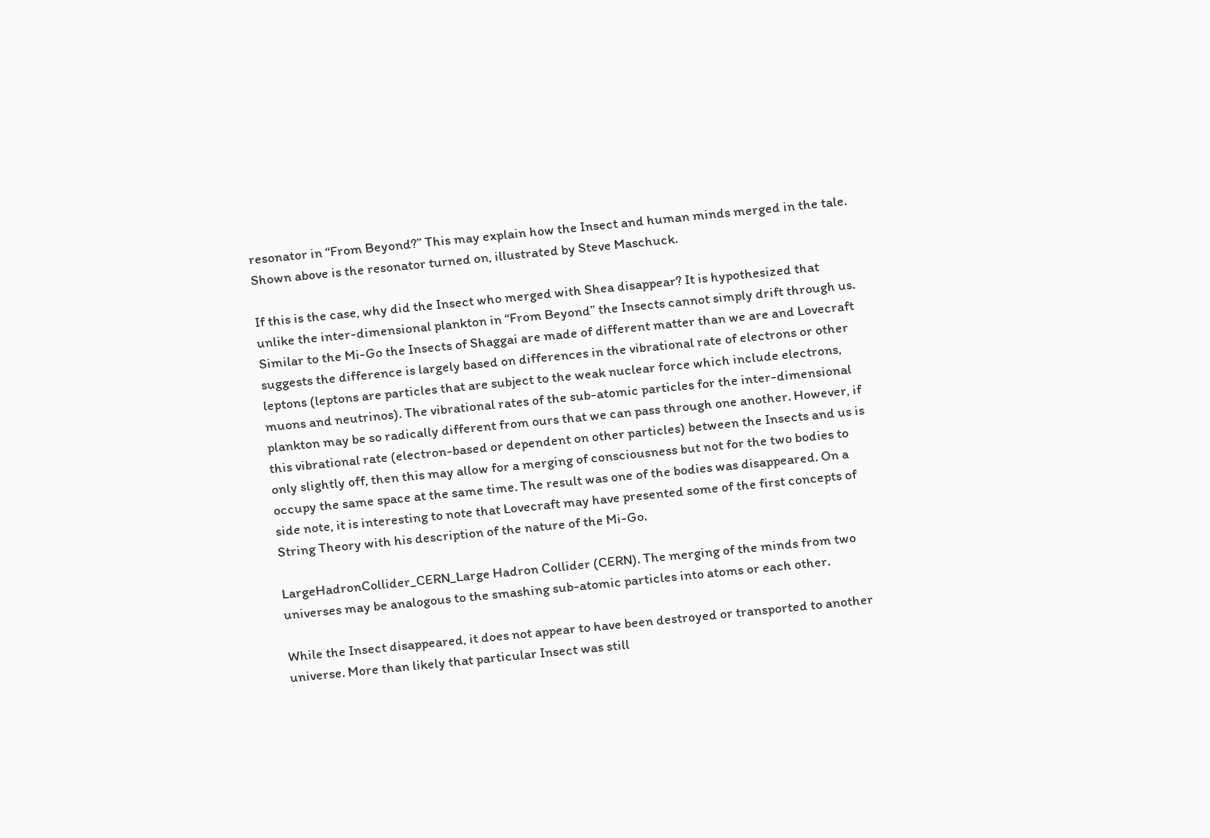resonator in “From Beyond?” This may explain how the Insect and human minds merged in the tale. Shown above is the resonator turned on, illustrated by Steve Maschuck.

If this is the case, why did the Insect who merged with Shea disappear? It is hypothesized that unlike the inter-dimensional plankton in “From Beyond” the Insects cannot simply drift through us. Similar to the Mi-Go the Insects of Shaggai are made of different matter than we are and Lovecraft suggests the difference is largely based on differences in the vibrational rate of electrons or other leptons (leptons are particles that are subject to the weak nuclear force which include electrons, muons and neutrinos). The vibrational rates of the sub-atomic particles for the inter-dimensional plankton may be so radically different from ours that we can pass through one another. However, if this vibrational rate (electron-based or dependent on other particles) between the Insects and us is only slightly off, then this may allow for a merging of consciousness but not for the two bodies to occupy the same space at the same time. The result was one of the bodies was disappeared. On a side note, it is interesting to note that Lovecraft may have presented some of the first concepts of String Theory with his description of the nature of the Mi-Go.

LargeHadronCollider_CERN_Large Hadron Collider (CERN). The merging of the minds from two universes may be analogous to the smashing sub-atomic particles into atoms or each other.

While the Insect disappeared, it does not appear to have been destroyed or transported to another universe. More than likely that particular Insect was still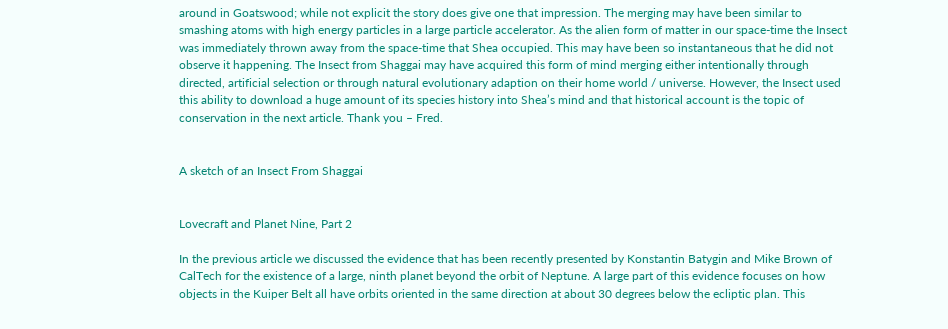around in Goatswood; while not explicit the story does give one that impression. The merging may have been similar to smashing atoms with high energy particles in a large particle accelerator. As the alien form of matter in our space-time the Insect was immediately thrown away from the space-time that Shea occupied. This may have been so instantaneous that he did not observe it happening. The Insect from Shaggai may have acquired this form of mind merging either intentionally through directed, artificial selection or through natural evolutionary adaption on their home world / universe. However, the Insect used this ability to download a huge amount of its species history into Shea’s mind and that historical account is the topic of conservation in the next article. Thank you – Fred.


A sketch of an Insect From Shaggai


Lovecraft and Planet Nine, Part 2

In the previous article we discussed the evidence that has been recently presented by Konstantin Batygin and Mike Brown of CalTech for the existence of a large, ninth planet beyond the orbit of Neptune. A large part of this evidence focuses on how objects in the Kuiper Belt all have orbits oriented in the same direction at about 30 degrees below the ecliptic plan. This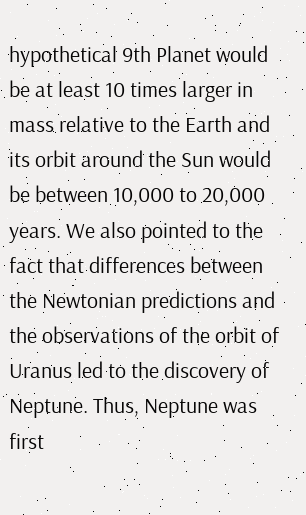hypothetical 9th Planet would be at least 10 times larger in mass relative to the Earth and its orbit around the Sun would be between 10,000 to 20,000 years. We also pointed to the fact that differences between the Newtonian predictions and the observations of the orbit of Uranus led to the discovery of Neptune. Thus, Neptune was first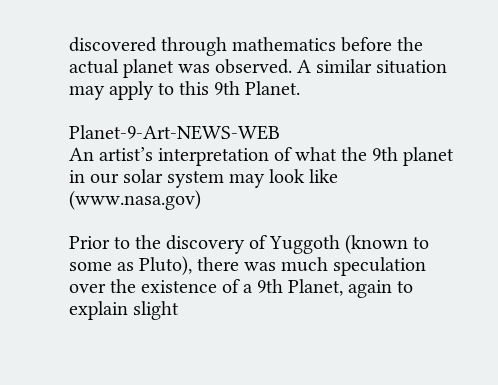discovered through mathematics before the actual planet was observed. A similar situation may apply to this 9th Planet.

Planet-9-Art-NEWS-WEB                                               An artist’s interpretation of what the 9th planet in our solar system may look like (www.nasa.gov)

Prior to the discovery of Yuggoth (known to some as Pluto), there was much speculation over the existence of a 9th Planet, again to explain slight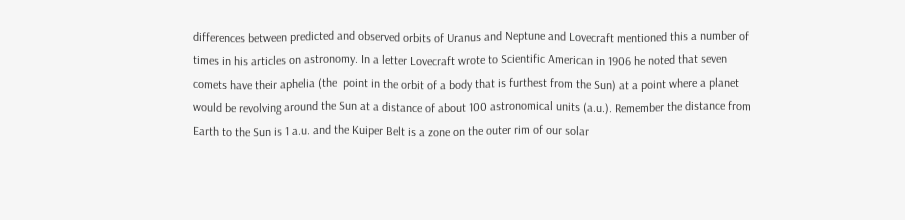differences between predicted and observed orbits of Uranus and Neptune and Lovecraft mentioned this a number of times in his articles on astronomy. In a letter Lovecraft wrote to Scientific American in 1906 he noted that seven comets have their aphelia (the  point in the orbit of a body that is furthest from the Sun) at a point where a planet would be revolving around the Sun at a distance of about 100 astronomical units (a.u.). Remember the distance from Earth to the Sun is 1 a.u. and the Kuiper Belt is a zone on the outer rim of our solar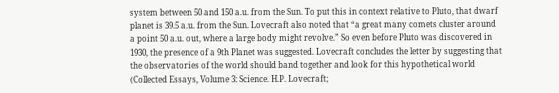system between 50 and 150 a.u. from the Sun. To put this in context relative to Pluto, that dwarf planet is 39.5 a.u. from the Sun. Lovecraft also noted that “a great many comets cluster around a point 50 a.u. out, where a large body might revolve.” So even before Pluto was discovered in 1930, the presence of a 9th Planet was suggested. Lovecraft concludes the letter by suggesting that the observatories of the world should band together and look for this hypothetical world (Collected Essays, Volume 3: Science. H.P. Lovecraft;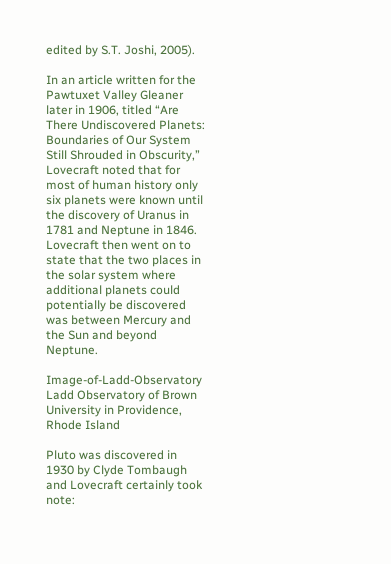edited by S.T. Joshi, 2005).

In an article written for the Pawtuxet Valley Gleaner later in 1906, titled “Are There Undiscovered Planets: Boundaries of Our System Still Shrouded in Obscurity,” Lovecraft noted that for most of human history only six planets were known until the discovery of Uranus in 1781 and Neptune in 1846. Lovecraft then went on to state that the two places in the solar system where additional planets could potentially be discovered was between Mercury and the Sun and beyond Neptune.

Image-of-Ladd-Observatory                Ladd Observatory of Brown University in Providence, Rhode Island

Pluto was discovered in 1930 by Clyde Tombaugh and Lovecraft certainly took note: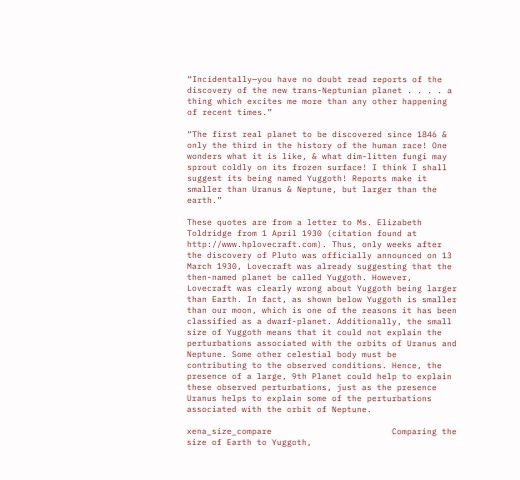“Incidentally—you have no doubt read reports of the discovery of the new trans-Neptunian planet . . . . a thing which excites me more than any other happening of recent times.”

“The first real planet to be discovered since 1846 & only the third in the history of the human race! One wonders what it is like, & what dim-litten fungi may sprout coldly on its frozen surface! I think I shall suggest its being named Yuggoth! Reports make it smaller than Uranus & Neptune, but larger than the earth.”

These quotes are from a letter to Ms. Elizabeth Toldridge from 1 April 1930 (citation found at http://www.hplovecraft.com). Thus, only weeks after the discovery of Pluto was officially announced on 13 March 1930, Lovecraft was already suggesting that the then-named planet be called Yuggoth. However, Lovecraft was clearly wrong about Yuggoth being larger than Earth. In fact, as shown below Yuggoth is smaller than our moon, which is one of the reasons it has been classified as a dwarf-planet. Additionally, the small size of Yuggoth means that it could not explain the perturbations associated with the orbits of Uranus and Neptune. Some other celestial body must be contributing to the observed conditions. Hence, the presence of a large, 9th Planet could help to explain these observed perturbations, just as the presence Uranus helps to explain some of the perturbations associated with the orbit of Neptune.

xena_size_compare                        Comparing the size of Earth to Yuggoth,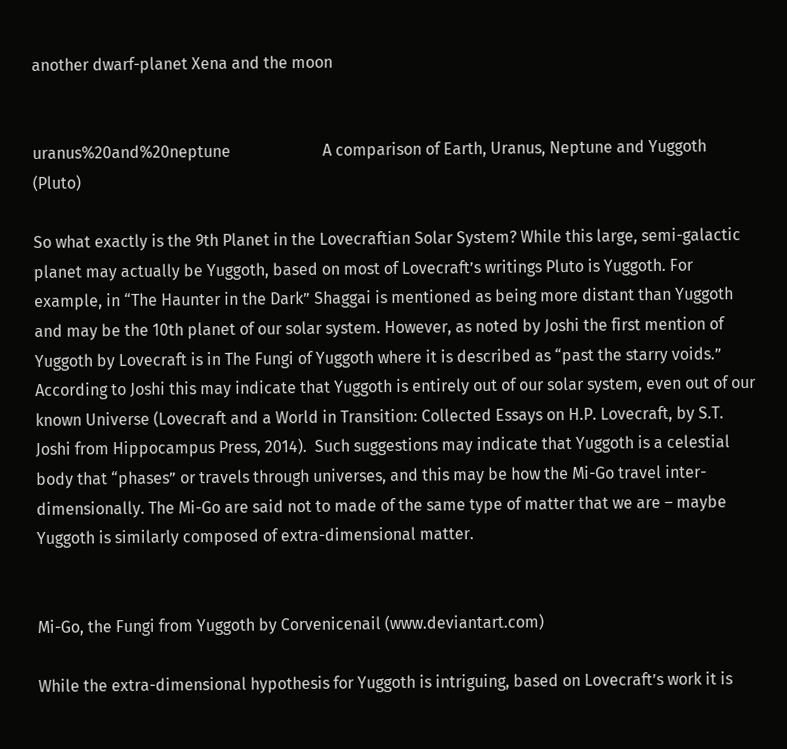another dwarf-planet Xena and the moon


uranus%20and%20neptune                       A comparison of Earth, Uranus, Neptune and Yuggoth (Pluto)

So what exactly is the 9th Planet in the Lovecraftian Solar System? While this large, semi-galactic planet may actually be Yuggoth, based on most of Lovecraft’s writings Pluto is Yuggoth. For example, in “The Haunter in the Dark” Shaggai is mentioned as being more distant than Yuggoth and may be the 10th planet of our solar system. However, as noted by Joshi the first mention of Yuggoth by Lovecraft is in The Fungi of Yuggoth where it is described as “past the starry voids.” According to Joshi this may indicate that Yuggoth is entirely out of our solar system, even out of our known Universe (Lovecraft and a World in Transition: Collected Essays on H.P. Lovecraft, by S.T. Joshi from Hippocampus Press, 2014).  Such suggestions may indicate that Yuggoth is a celestial body that “phases” or travels through universes, and this may be how the Mi-Go travel inter-dimensionally. The Mi-Go are said not to made of the same type of matter that we are – maybe Yuggoth is similarly composed of extra-dimensional matter.


Mi-Go, the Fungi from Yuggoth by Corvenicenail (www.deviantart.com)

While the extra-dimensional hypothesis for Yuggoth is intriguing, based on Lovecraft’s work it is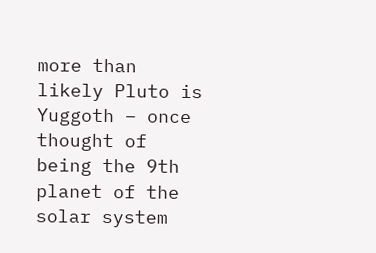more than likely Pluto is Yuggoth – once thought of being the 9th planet of the solar system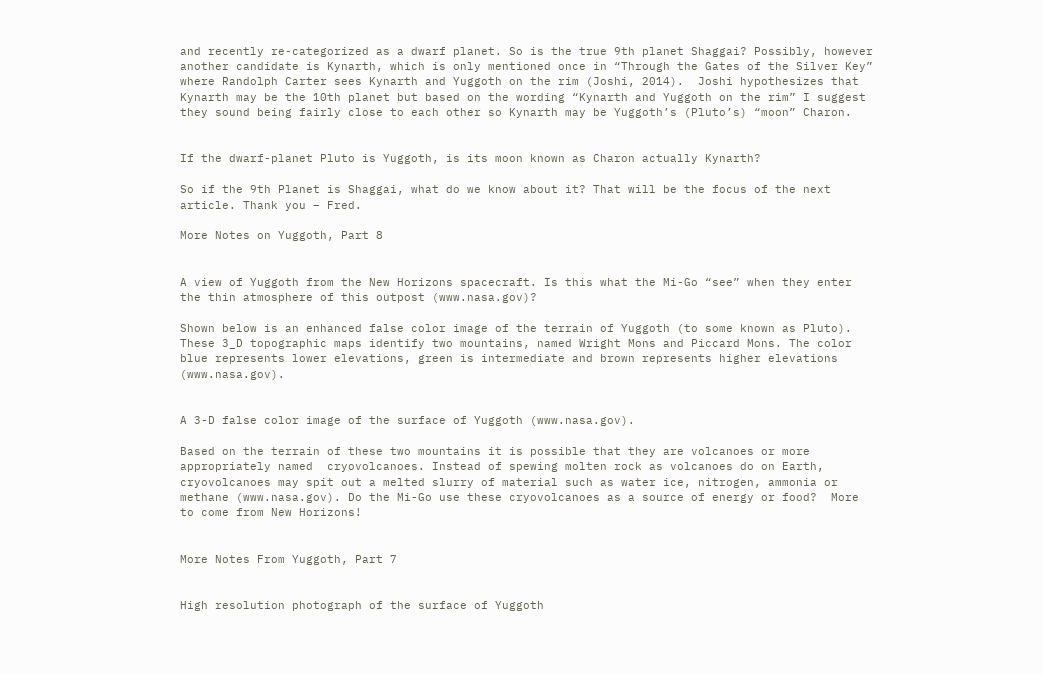and recently re-categorized as a dwarf planet. So is the true 9th planet Shaggai? Possibly, however another candidate is Kynarth, which is only mentioned once in “Through the Gates of the Silver Key” where Randolph Carter sees Kynarth and Yuggoth on the rim (Joshi, 2014).  Joshi hypothesizes that Kynarth may be the 10th planet but based on the wording “Kynarth and Yuggoth on the rim” I suggest they sound being fairly close to each other so Kynarth may be Yuggoth’s (Pluto’s) “moon” Charon.


If the dwarf-planet Pluto is Yuggoth, is its moon known as Charon actually Kynarth?

So if the 9th Planet is Shaggai, what do we know about it? That will be the focus of the next article. Thank you – Fred.

More Notes on Yuggoth, Part 8


A view of Yuggoth from the New Horizons spacecraft. Is this what the Mi-Go “see” when they enter the thin atmosphere of this outpost (www.nasa.gov)?

Shown below is an enhanced false color image of the terrain of Yuggoth (to some known as Pluto). These 3_D topographic maps identify two mountains, named Wright Mons and Piccard Mons. The color blue represents lower elevations, green is intermediate and brown represents higher elevations (www.nasa.gov).


A 3-D false color image of the surface of Yuggoth (www.nasa.gov).

Based on the terrain of these two mountains it is possible that they are volcanoes or more appropriately named  cryovolcanoes. Instead of spewing molten rock as volcanoes do on Earth, cryovolcanoes may spit out a melted slurry of material such as water ice, nitrogen, ammonia or methane (www.nasa.gov). Do the Mi-Go use these cryovolcanoes as a source of energy or food?  More to come from New Horizons!


More Notes From Yuggoth, Part 7


High resolution photograph of the surface of Yuggoth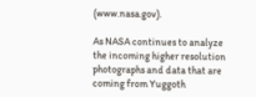(www.nasa.gov).

As NASA continues to analyze the incoming higher resolution photographs and data that are coming from Yuggoth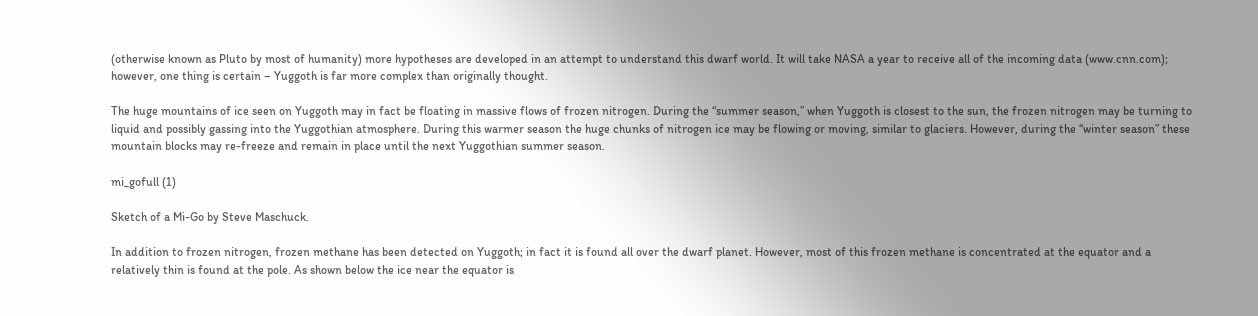(otherwise known as Pluto by most of humanity) more hypotheses are developed in an attempt to understand this dwarf world. It will take NASA a year to receive all of the incoming data (www.cnn.com); however, one thing is certain – Yuggoth is far more complex than originally thought.

The huge mountains of ice seen on Yuggoth may in fact be floating in massive flows of frozen nitrogen. During the “summer season,” when Yuggoth is closest to the sun, the frozen nitrogen may be turning to liquid and possibly gassing into the Yuggothian atmosphere. During this warmer season the huge chunks of nitrogen ice may be flowing or moving, similar to glaciers. However, during the “winter season” these mountain blocks may re-freeze and remain in place until the next Yuggothian summer season.

mi_gofull (1)

Sketch of a Mi-Go by Steve Maschuck.

In addition to frozen nitrogen, frozen methane has been detected on Yuggoth; in fact it is found all over the dwarf planet. However, most of this frozen methane is concentrated at the equator and a relatively thin is found at the pole. As shown below the ice near the equator is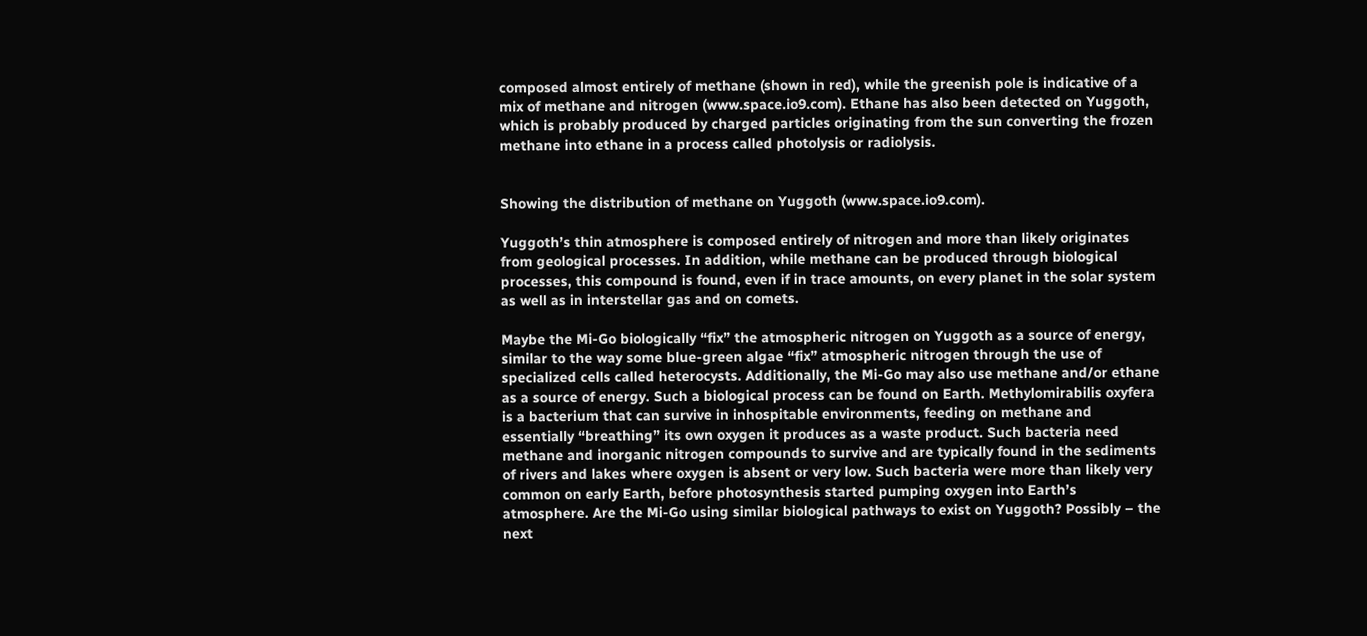composed almost entirely of methane (shown in red), while the greenish pole is indicative of a mix of methane and nitrogen (www.space.io9.com). Ethane has also been detected on Yuggoth, which is probably produced by charged particles originating from the sun converting the frozen methane into ethane in a process called photolysis or radiolysis.


Showing the distribution of methane on Yuggoth (www.space.io9.com).

Yuggoth’s thin atmosphere is composed entirely of nitrogen and more than likely originates from geological processes. In addition, while methane can be produced through biological processes, this compound is found, even if in trace amounts, on every planet in the solar system as well as in interstellar gas and on comets.

Maybe the Mi-Go biologically “fix” the atmospheric nitrogen on Yuggoth as a source of energy, similar to the way some blue-green algae “fix” atmospheric nitrogen through the use of specialized cells called heterocysts. Additionally, the Mi-Go may also use methane and/or ethane as a source of energy. Such a biological process can be found on Earth. Methylomirabilis oxyfera is a bacterium that can survive in inhospitable environments, feeding on methane and essentially “breathing” its own oxygen it produces as a waste product. Such bacteria need methane and inorganic nitrogen compounds to survive and are typically found in the sediments of rivers and lakes where oxygen is absent or very low. Such bacteria were more than likely very common on early Earth, before photosynthesis started pumping oxygen into Earth’s atmosphere. Are the Mi-Go using similar biological pathways to exist on Yuggoth? Possibly – the next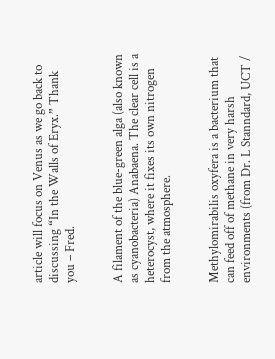article will focus on Venus as we go back to discussing “In the Walls of Eryx.” Thank you – Fred.


A filament of the blue-green alga (also known as cyanobacteria) Anabaena. The clear cell is a heterocyst, where it fixes its own nitrogen from the atmosphere.


Methylomirabilis oxyfera is a bacterium that can feed off of methane in very harsh environments (from Dr. L Stanndard, UCT /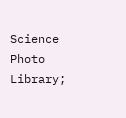Science Photo Library;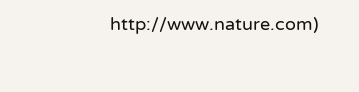http://www.nature.com)